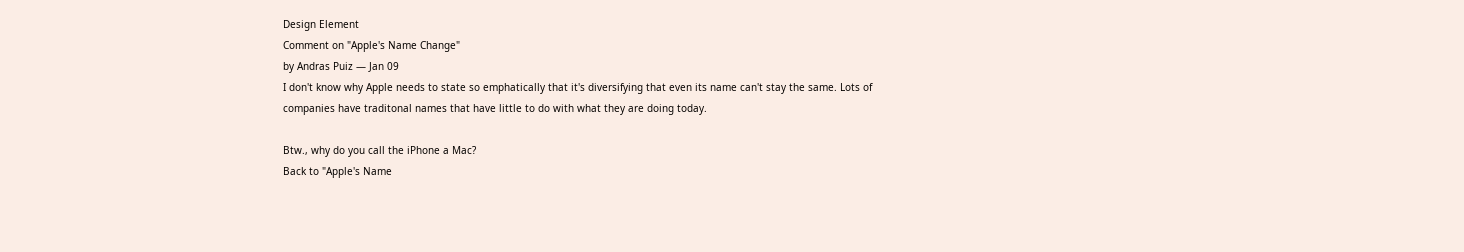Design Element
Comment on "Apple's Name Change"
by Andras Puiz — Jan 09
I don't know why Apple needs to state so emphatically that it's diversifying that even its name can't stay the same. Lots of companies have traditonal names that have little to do with what they are doing today.

Btw., why do you call the iPhone a Mac?
Back to "Apple's Name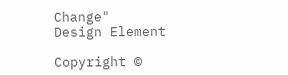Change"
Design Element

Copyright ©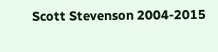Scott Stevenson 2004-2015